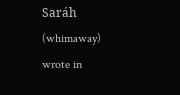Saráh (whimaway) wrote in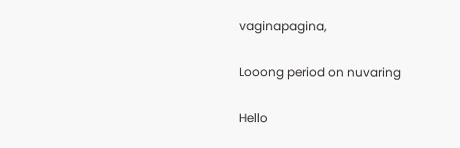vaginapagina,

Looong period on nuvaring

Hello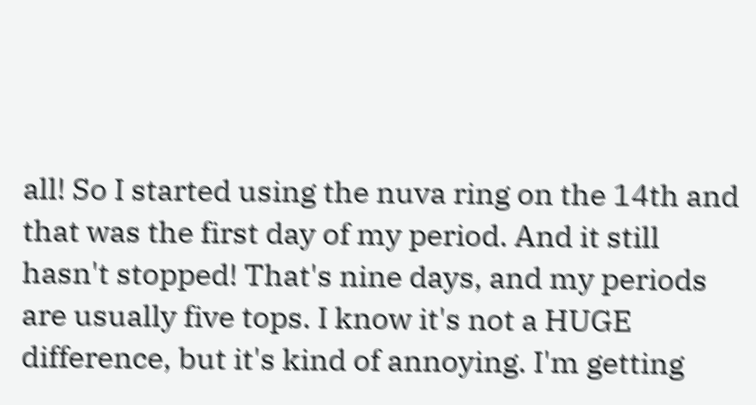all! So I started using the nuva ring on the 14th and that was the first day of my period. And it still hasn't stopped! That's nine days, and my periods are usually five tops. I know it's not a HUGE difference, but it's kind of annoying. I'm getting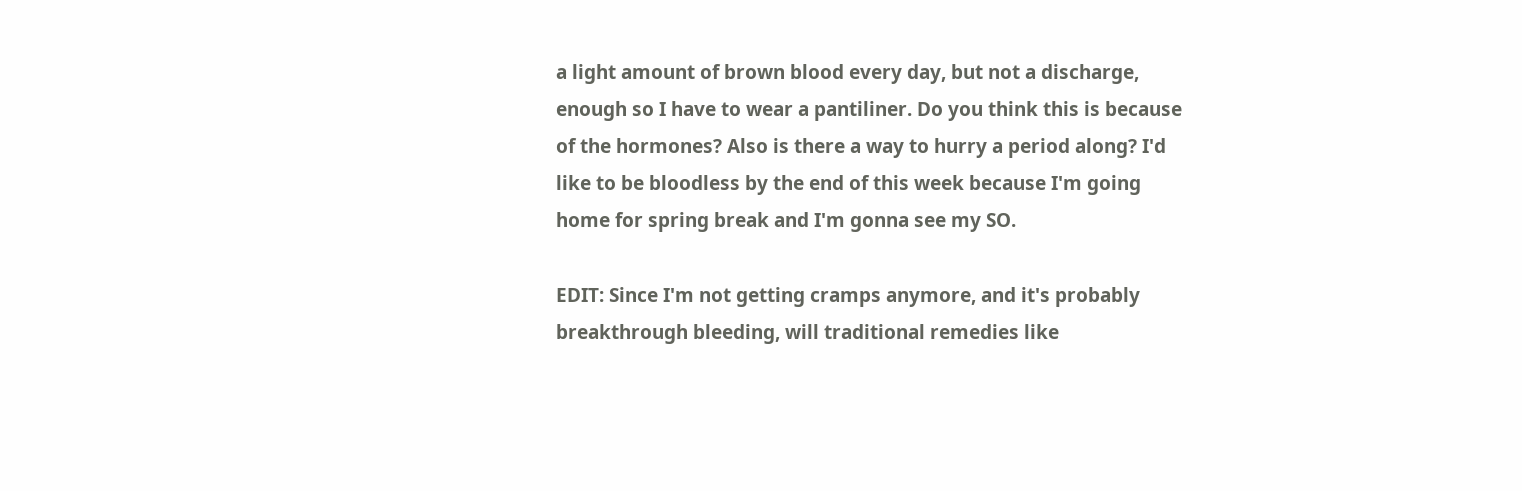a light amount of brown blood every day, but not a discharge, enough so I have to wear a pantiliner. Do you think this is because of the hormones? Also is there a way to hurry a period along? I'd like to be bloodless by the end of this week because I'm going home for spring break and I'm gonna see my SO.

EDIT: Since I'm not getting cramps anymore, and it's probably breakthrough bleeding, will traditional remedies like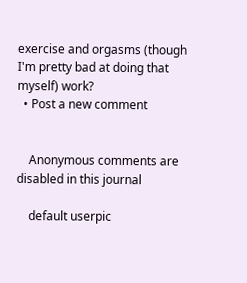exercise and orgasms (though I'm pretty bad at doing that myself) work?
  • Post a new comment


    Anonymous comments are disabled in this journal

    default userpic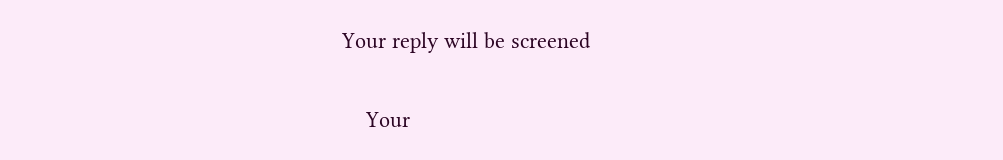Your reply will be screened

    Your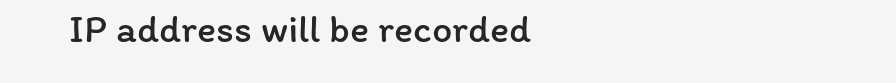IP address will be recorded